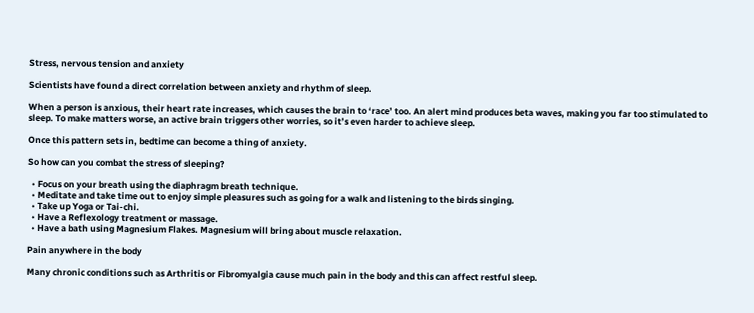Stress, nervous tension and anxiety

Scientists have found a direct correlation between anxiety and rhythm of sleep.

When a person is anxious, their heart rate increases, which causes the brain to ‘race’ too. An alert mind produces beta waves, making you far too stimulated to sleep. To make matters worse, an active brain triggers other worries, so it’s even harder to achieve sleep.

Once this pattern sets in, bedtime can become a thing of anxiety.

So how can you combat the stress of sleeping?

  • Focus on your breath using the diaphragm breath technique.
  • Meditate and take time out to enjoy simple pleasures such as going for a walk and listening to the birds singing.
  • Take up Yoga or Tai-chi.
  • Have a Reflexology treatment or massage.
  • Have a bath using Magnesium Flakes. Magnesium will bring about muscle relaxation.

Pain anywhere in the body

Many chronic conditions such as Arthritis or Fibromyalgia cause much pain in the body and this can affect restful sleep.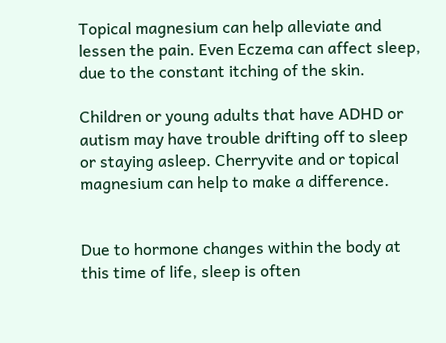Topical magnesium can help alleviate and lessen the pain. Even Eczema can affect sleep, due to the constant itching of the skin.

Children or young adults that have ADHD or autism may have trouble drifting off to sleep or staying asleep. Cherryvite and or topical magnesium can help to make a difference.


Due to hormone changes within the body at this time of life, sleep is often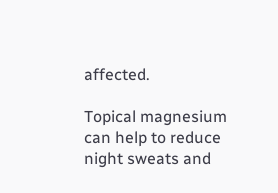affected.

Topical magnesium can help to reduce night sweats and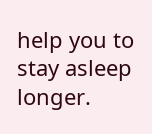help you to stay asleep longer.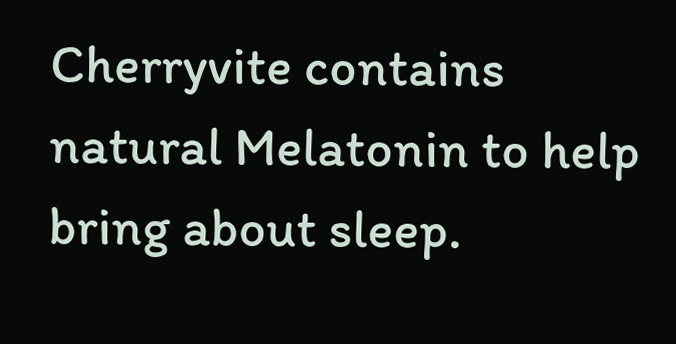Cherryvite contains natural Melatonin to help bring about sleep.